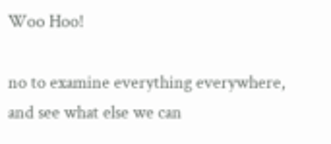Woo Hoo!

no to examine everything everywhere, and see what else we can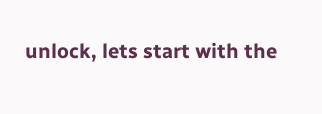unlock, lets start with the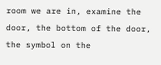room we are in, examine the door, the bottom of the door, the symbol on the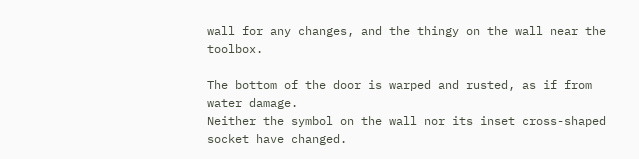wall for any changes, and the thingy on the wall near the toolbox.

The bottom of the door is warped and rusted, as if from water damage.
Neither the symbol on the wall nor its inset cross-shaped socket have changed.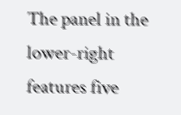The panel in the lower-right features five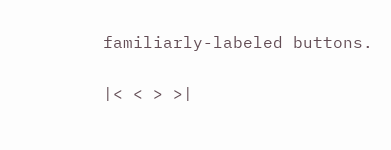familiarly-labeled buttons.

|< < > >|